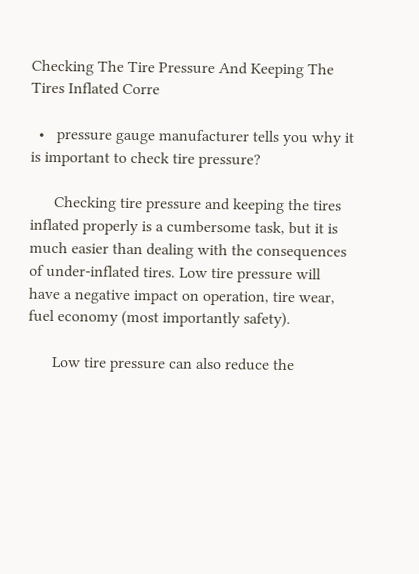Checking The Tire Pressure And Keeping The Tires Inflated Corre

  •   pressure gauge manufacturer tells you why it is important to check tire pressure?

      Checking tire pressure and keeping the tires inflated properly is a cumbersome task, but it is much easier than dealing with the consequences of under-inflated tires. Low tire pressure will have a negative impact on operation, tire wear, fuel economy (most importantly safety).

      Low tire pressure can also reduce the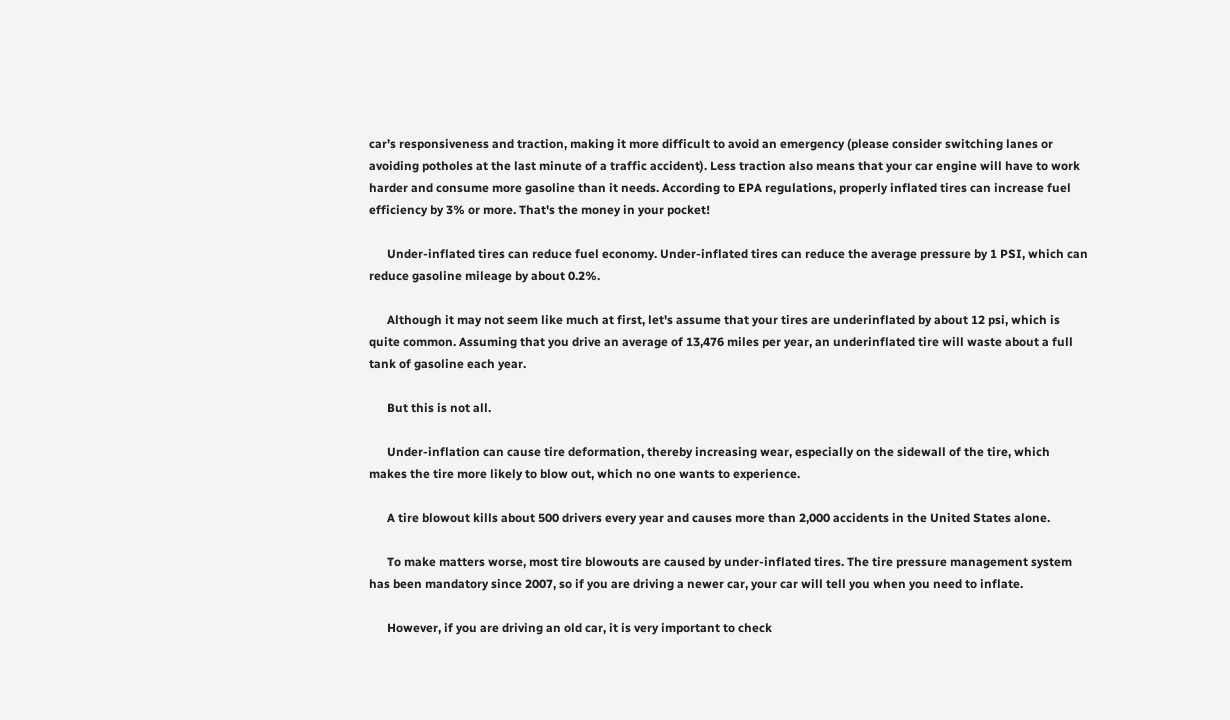car’s responsiveness and traction, making it more difficult to avoid an emergency (please consider switching lanes or avoiding potholes at the last minute of a traffic accident). Less traction also means that your car engine will have to work harder and consume more gasoline than it needs. According to EPA regulations, properly inflated tires can increase fuel efficiency by 3% or more. That's the money in your pocket!

      Under-inflated tires can reduce fuel economy. Under-inflated tires can reduce the average pressure by 1 PSI, which can reduce gasoline mileage by about 0.2%.

      Although it may not seem like much at first, let's assume that your tires are underinflated by about 12 psi, which is quite common. Assuming that you drive an average of 13,476 miles per year, an underinflated tire will waste about a full tank of gasoline each year.

      But this is not all.

      Under-inflation can cause tire deformation, thereby increasing wear, especially on the sidewall of the tire, which makes the tire more likely to blow out, which no one wants to experience.

      A tire blowout kills about 500 drivers every year and causes more than 2,000 accidents in the United States alone.

      To make matters worse, most tire blowouts are caused by under-inflated tires. The tire pressure management system has been mandatory since 2007, so if you are driving a newer car, your car will tell you when you need to inflate.

      However, if you are driving an old car, it is very important to check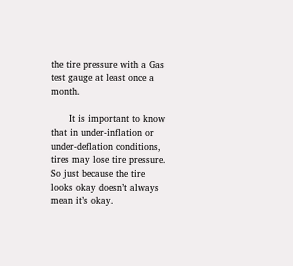the tire pressure with a Gas test gauge at least once a month.

      It is important to know that in under-inflation or under-deflation conditions, tires may lose tire pressure. So just because the tire looks okay doesn’t always mean it’s okay.